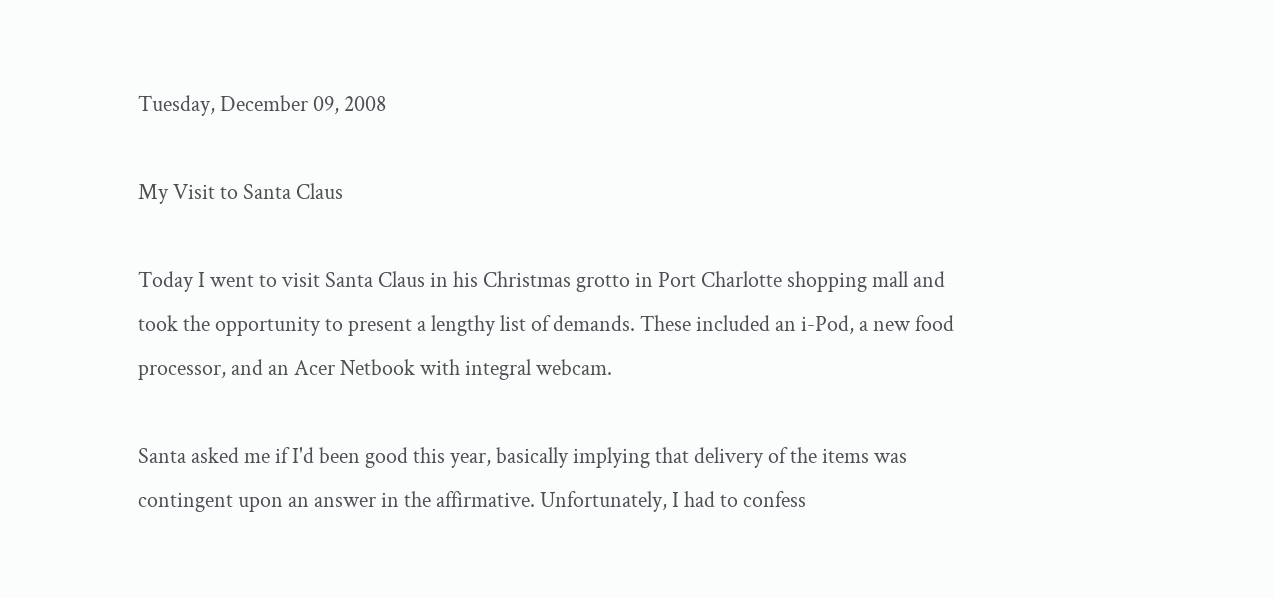Tuesday, December 09, 2008

My Visit to Santa Claus

Today I went to visit Santa Claus in his Christmas grotto in Port Charlotte shopping mall and took the opportunity to present a lengthy list of demands. These included an i-Pod, a new food processor, and an Acer Netbook with integral webcam.

Santa asked me if I'd been good this year, basically implying that delivery of the items was contingent upon an answer in the affirmative. Unfortunately, I had to confess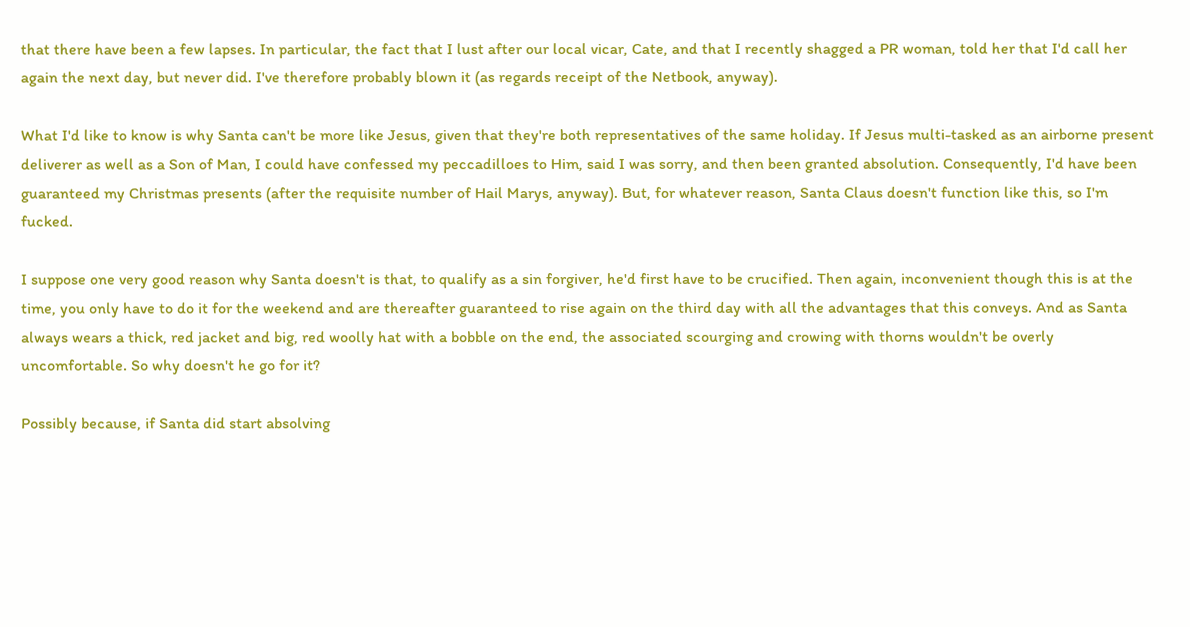that there have been a few lapses. In particular, the fact that I lust after our local vicar, Cate, and that I recently shagged a PR woman, told her that I'd call her again the next day, but never did. I've therefore probably blown it (as regards receipt of the Netbook, anyway).

What I'd like to know is why Santa can't be more like Jesus, given that they're both representatives of the same holiday. If Jesus multi-tasked as an airborne present deliverer as well as a Son of Man, I could have confessed my peccadilloes to Him, said I was sorry, and then been granted absolution. Consequently, I'd have been guaranteed my Christmas presents (after the requisite number of Hail Marys, anyway). But, for whatever reason, Santa Claus doesn't function like this, so I'm fucked.

I suppose one very good reason why Santa doesn't is that, to qualify as a sin forgiver, he'd first have to be crucified. Then again, inconvenient though this is at the time, you only have to do it for the weekend and are thereafter guaranteed to rise again on the third day with all the advantages that this conveys. And as Santa always wears a thick, red jacket and big, red woolly hat with a bobble on the end, the associated scourging and crowing with thorns wouldn't be overly uncomfortable. So why doesn't he go for it?

Possibly because, if Santa did start absolving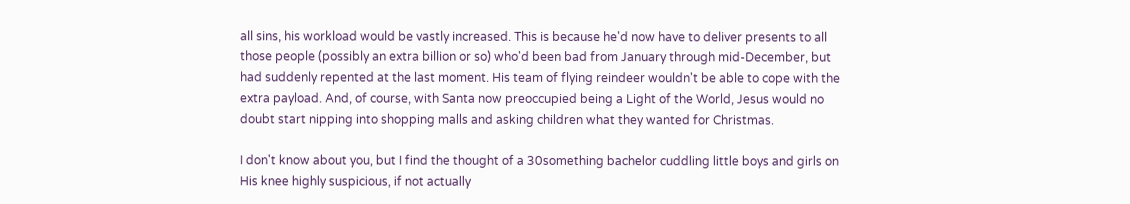all sins, his workload would be vastly increased. This is because he'd now have to deliver presents to all those people (possibly an extra billion or so) who'd been bad from January through mid-December, but had suddenly repented at the last moment. His team of flying reindeer wouldn't be able to cope with the extra payload. And, of course, with Santa now preoccupied being a Light of the World, Jesus would no doubt start nipping into shopping malls and asking children what they wanted for Christmas.

I don't know about you, but I find the thought of a 30something bachelor cuddling little boys and girls on His knee highly suspicious, if not actually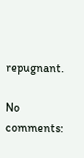repugnant.

No comments: